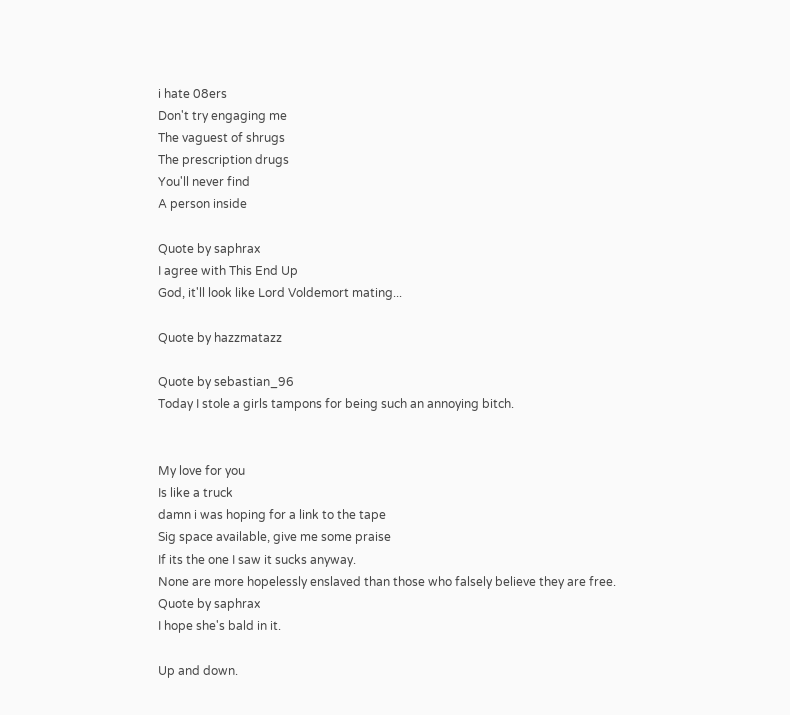i hate 08ers
Don't try engaging me
The vaguest of shrugs
The prescription drugs
You'll never find
A person inside

Quote by saphrax
I agree with This End Up
God, it'll look like Lord Voldemort mating...

Quote by hazzmatazz

Quote by sebastian_96
Today I stole a girls tampons for being such an annoying bitch.


My love for you
Is like a truck
damn i was hoping for a link to the tape
Sig space available, give me some praise
If its the one I saw it sucks anyway.
None are more hopelessly enslaved than those who falsely believe they are free.
Quote by saphrax
I hope she's bald in it.

Up and down.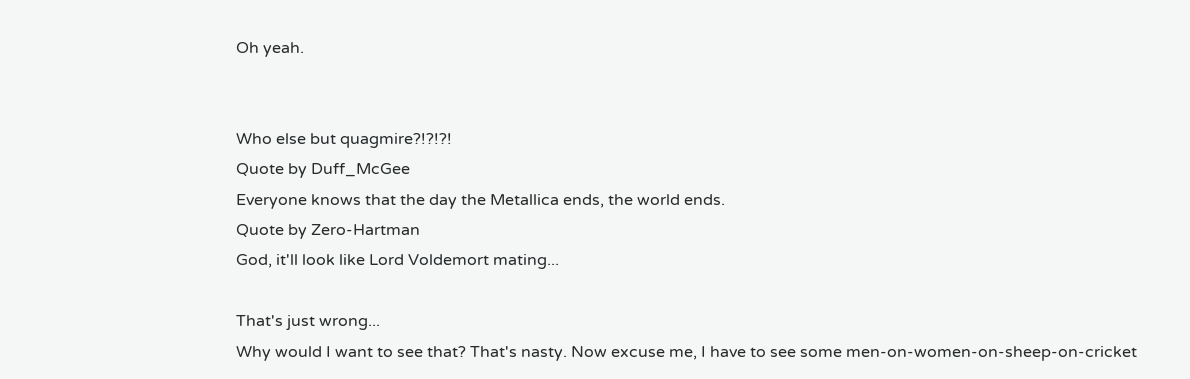Oh yeah.


Who else but quagmire?!?!?!
Quote by Duff_McGee
Everyone knows that the day the Metallica ends, the world ends.
Quote by Zero-Hartman
God, it'll look like Lord Voldemort mating...

That's just wrong...
Why would I want to see that? That's nasty. Now excuse me, I have to see some men-on-women-on-sheep-on-cricket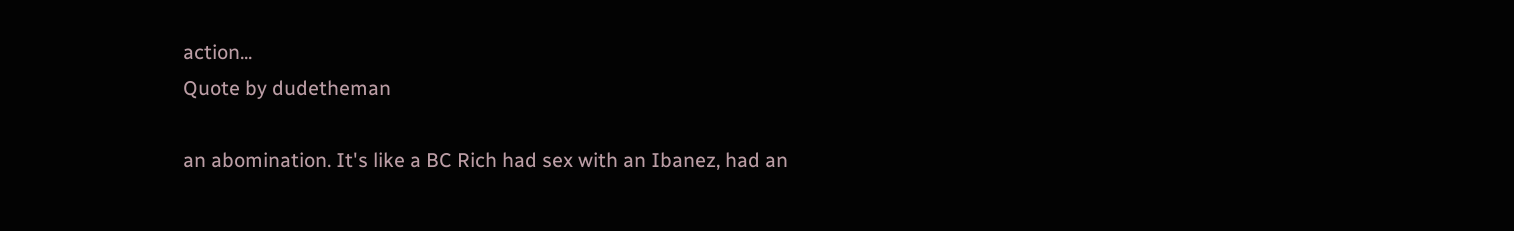action...
Quote by dudetheman

an abomination. It's like a BC Rich had sex with an Ibanez, had an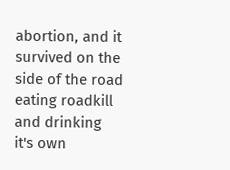abortion, and it survived on the side of the road eating roadkill and drinking it's own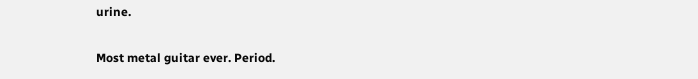urine.

Most metal guitar ever. Period.